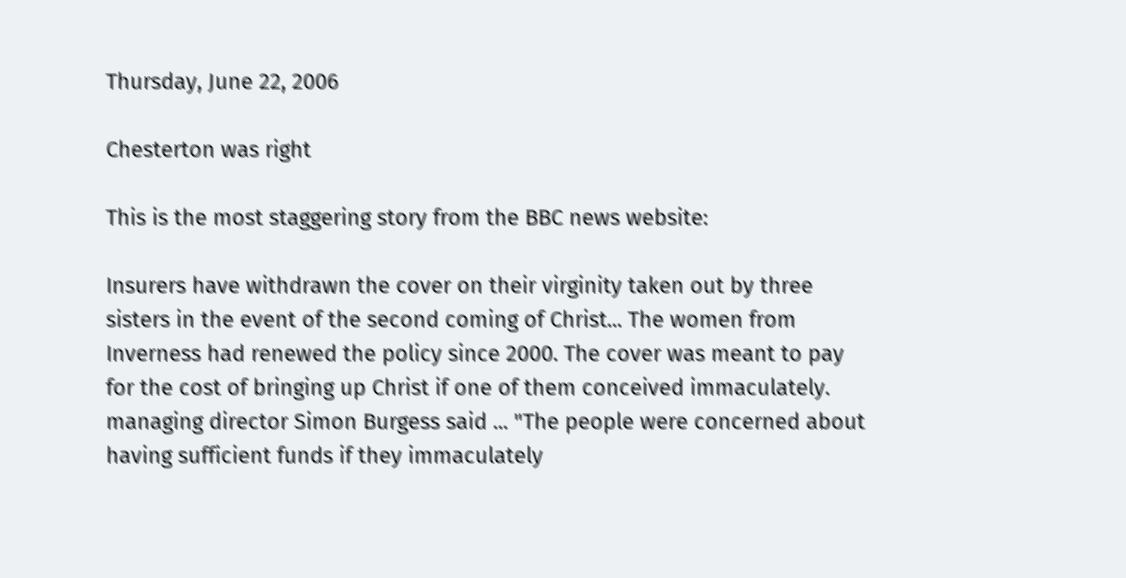Thursday, June 22, 2006

Chesterton was right

This is the most staggering story from the BBC news website:

Insurers have withdrawn the cover on their virginity taken out by three sisters in the event of the second coming of Christ... The women from Inverness had renewed the policy since 2000. The cover was meant to pay for the cost of bringing up Christ if one of them conceived immaculately. managing director Simon Burgess said ... "The people were concerned about having sufficient funds if they immaculately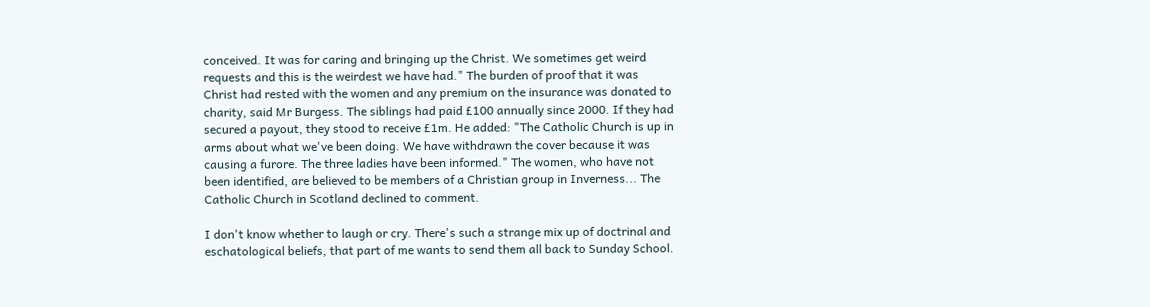conceived. It was for caring and bringing up the Christ. We sometimes get weird requests and this is the weirdest we have had." The burden of proof that it was Christ had rested with the women and any premium on the insurance was donated to charity, said Mr Burgess. The siblings had paid £100 annually since 2000. If they had secured a payout, they stood to receive £1m. He added: "The Catholic Church is up in arms about what we've been doing. We have withdrawn the cover because it was causing a furore. The three ladies have been informed." The women, who have not been identified, are believed to be members of a Christian group in Inverness... The Catholic Church in Scotland declined to comment.

I don't know whether to laugh or cry. There's such a strange mix up of doctrinal and eschatological beliefs, that part of me wants to send them all back to Sunday School.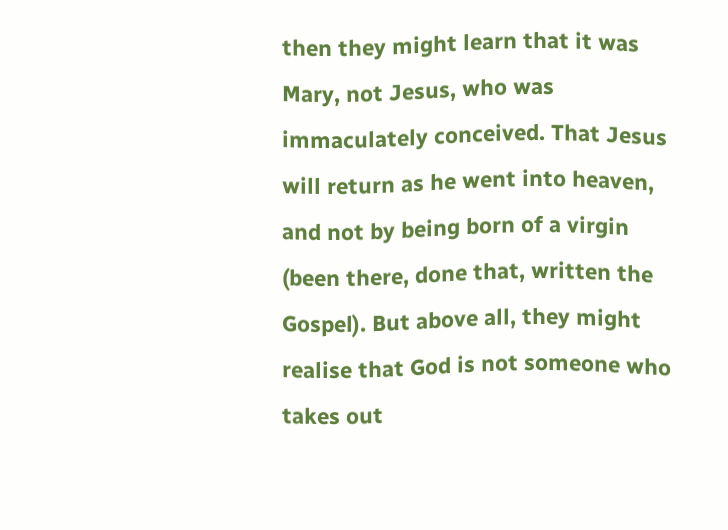then they might learn that it was Mary, not Jesus, who was immaculately conceived. That Jesus will return as he went into heaven, and not by being born of a virgin (been there, done that, written the Gospel). But above all, they might realise that God is not someone who takes out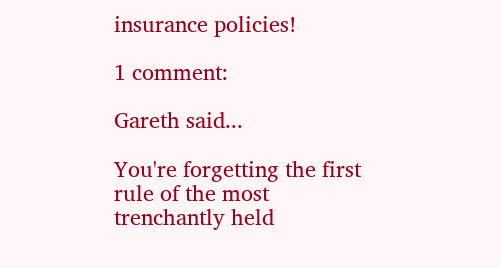insurance policies!

1 comment:

Gareth said...

You're forgetting the first rule of the most trenchantly held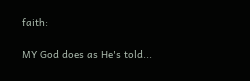faith:

MY God does as He's told...